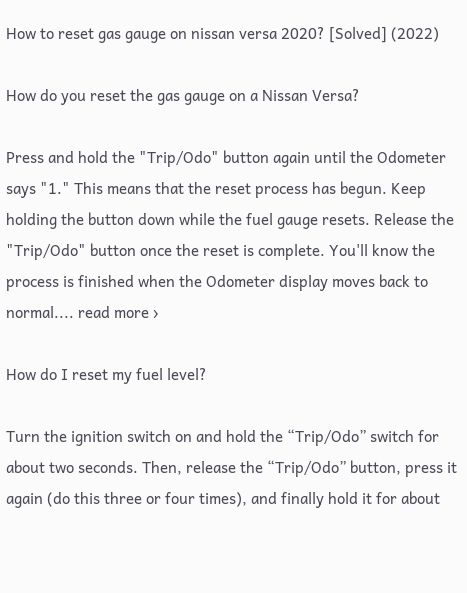How to reset gas gauge on nissan versa 2020? [Solved] (2022)

How do you reset the gas gauge on a Nissan Versa?

Press and hold the "Trip/Odo" button again until the Odometer says "1." This means that the reset process has begun. Keep holding the button down while the fuel gauge resets. Release the "Trip/Odo" button once the reset is complete. You'll know the process is finished when the Odometer display moves back to normal.... read more ›

How do I reset my fuel level?

Turn the ignition switch on and hold the “Trip/Odo” switch for about two seconds. Then, release the “Trip/Odo” button, press it again (do this three or four times), and finally hold it for about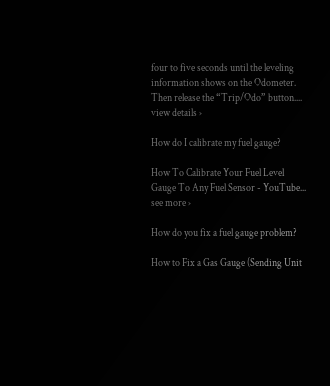four to five seconds until the leveling information shows on the Odometer. Then release the “Trip/Odo” button.... view details ›

How do I calibrate my fuel gauge?

How To Calibrate Your Fuel Level Gauge To Any Fuel Sensor - YouTube... see more ›

How do you fix a fuel gauge problem?

How to Fix a Gas Gauge (Sending Unit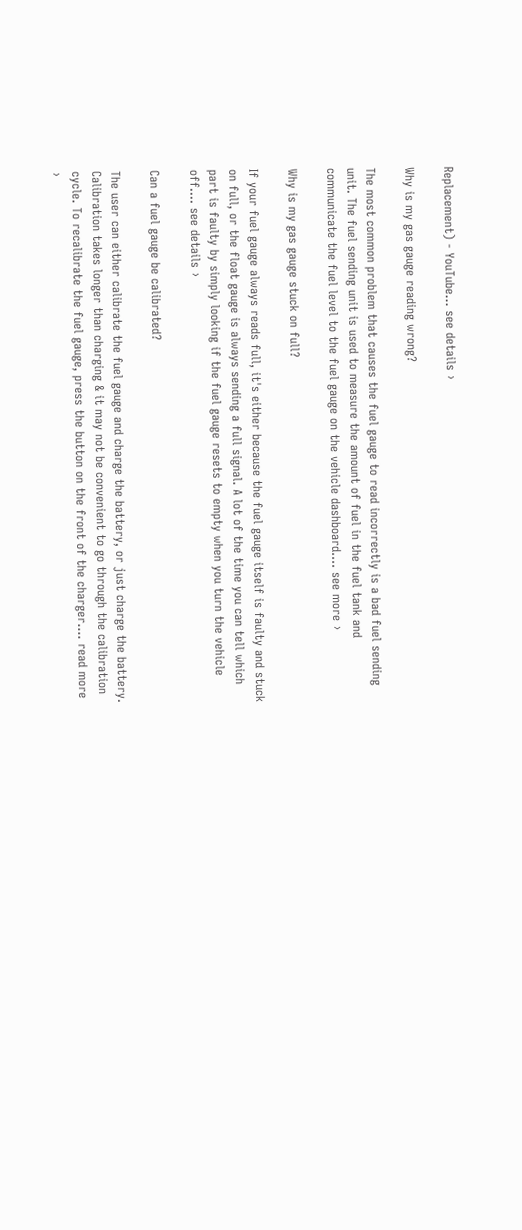Replacement) - YouTube... see details ›

Why is my gas gauge reading wrong?

The most common problem that causes the fuel gauge to read incorrectly is a bad fuel sending unit. The fuel sending unit is used to measure the amount of fuel in the fuel tank and communicate the fuel level to the fuel gauge on the vehicle dashboard.... see more ›

Why is my gas gauge stuck on full?

If your fuel gauge always reads full, it's either because the fuel gauge itself is faulty and stuck on full, or the float gauge is always sending a full signal. A lot of the time you can tell which part is faulty by simply looking if the fuel gauge resets to empty when you turn the vehicle off.... see details ›

Can a fuel gauge be calibrated?

The user can either calibrate the fuel gauge and charge the battery, or just charge the battery. Calibration takes longer than charging & it may not be convenient to go through the calibration cycle. To recalibrate the fuel gauge, press the button on the front of the charger.... read more ›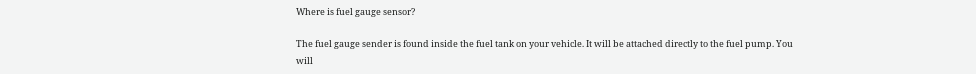Where is fuel gauge sensor?

The fuel gauge sender is found inside the fuel tank on your vehicle. It will be attached directly to the fuel pump. You will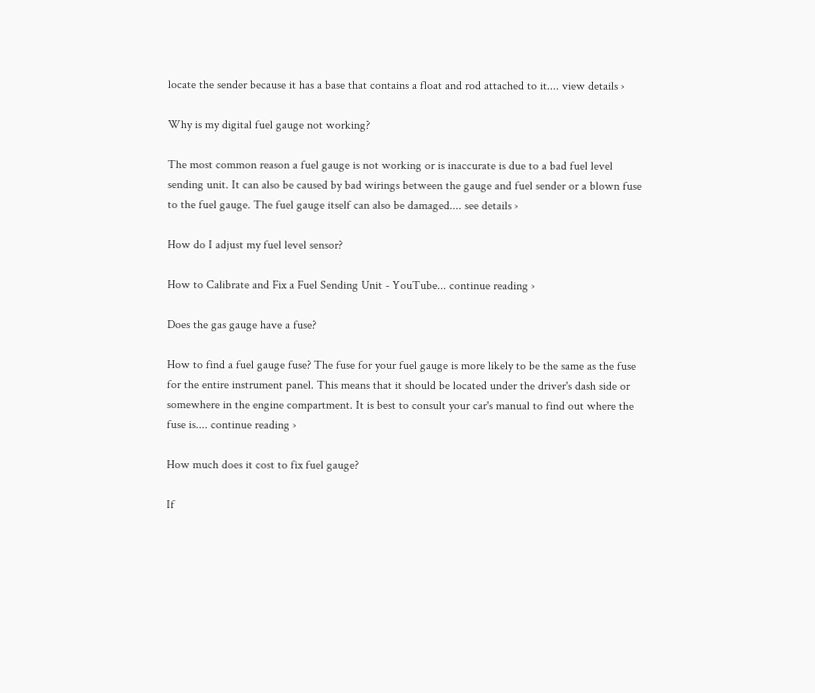locate the sender because it has a base that contains a float and rod attached to it.... view details ›

Why is my digital fuel gauge not working?

The most common reason a fuel gauge is not working or is inaccurate is due to a bad fuel level sending unit. It can also be caused by bad wirings between the gauge and fuel sender or a blown fuse to the fuel gauge. The fuel gauge itself can also be damaged.... see details ›

How do I adjust my fuel level sensor?

How to Calibrate and Fix a Fuel Sending Unit - YouTube... continue reading ›

Does the gas gauge have a fuse?

How to find a fuel gauge fuse? The fuse for your fuel gauge is more likely to be the same as the fuse for the entire instrument panel. This means that it should be located under the driver's dash side or somewhere in the engine compartment. It is best to consult your car's manual to find out where the fuse is.... continue reading ›

How much does it cost to fix fuel gauge?

If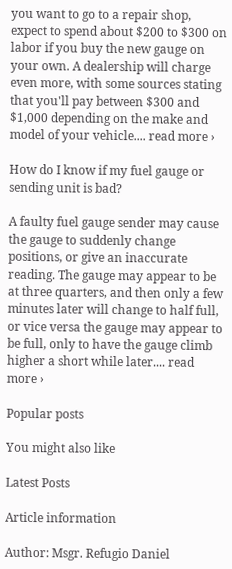you want to go to a repair shop, expect to spend about $200 to $300 on labor if you buy the new gauge on your own. A dealership will charge even more, with some sources stating that you'll pay between $300 and $1,000 depending on the make and model of your vehicle.... read more ›

How do I know if my fuel gauge or sending unit is bad?

A faulty fuel gauge sender may cause the gauge to suddenly change positions, or give an inaccurate reading. The gauge may appear to be at three quarters, and then only a few minutes later will change to half full, or vice versa the gauge may appear to be full, only to have the gauge climb higher a short while later.... read more ›

Popular posts

You might also like

Latest Posts

Article information

Author: Msgr. Refugio Daniel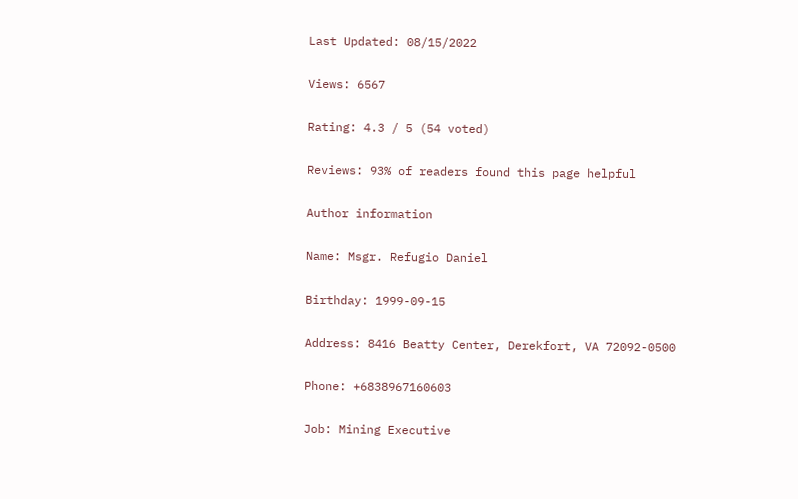Last Updated: 08/15/2022

Views: 6567

Rating: 4.3 / 5 (54 voted)

Reviews: 93% of readers found this page helpful

Author information

Name: Msgr. Refugio Daniel

Birthday: 1999-09-15

Address: 8416 Beatty Center, Derekfort, VA 72092-0500

Phone: +6838967160603

Job: Mining Executive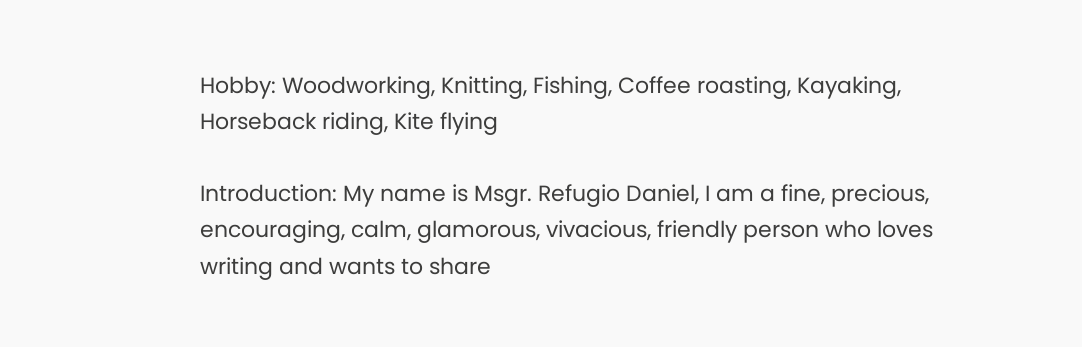Hobby: Woodworking, Knitting, Fishing, Coffee roasting, Kayaking, Horseback riding, Kite flying

Introduction: My name is Msgr. Refugio Daniel, I am a fine, precious, encouraging, calm, glamorous, vivacious, friendly person who loves writing and wants to share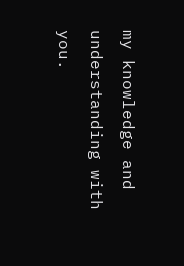my knowledge and understanding with you.